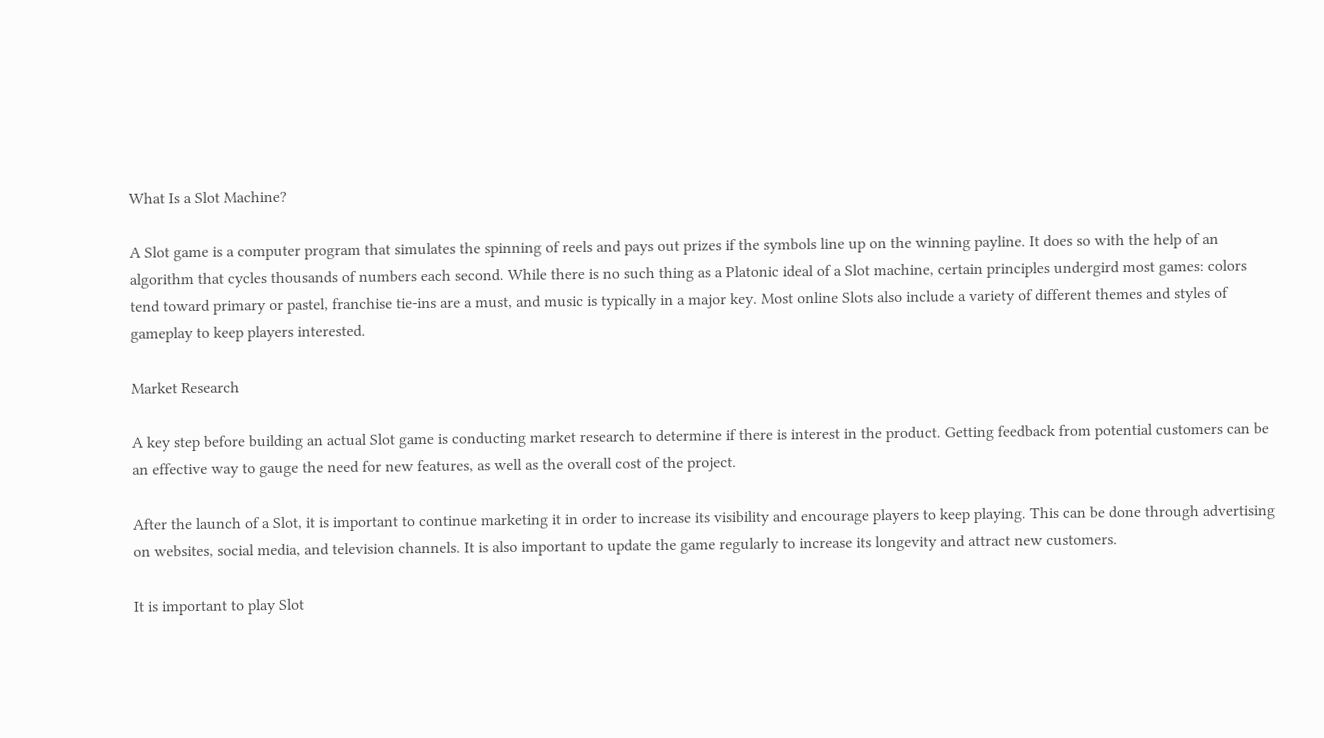What Is a Slot Machine?

A Slot game is a computer program that simulates the spinning of reels and pays out prizes if the symbols line up on the winning payline. It does so with the help of an algorithm that cycles thousands of numbers each second. While there is no such thing as a Platonic ideal of a Slot machine, certain principles undergird most games: colors tend toward primary or pastel, franchise tie-ins are a must, and music is typically in a major key. Most online Slots also include a variety of different themes and styles of gameplay to keep players interested.

Market Research

A key step before building an actual Slot game is conducting market research to determine if there is interest in the product. Getting feedback from potential customers can be an effective way to gauge the need for new features, as well as the overall cost of the project.

After the launch of a Slot, it is important to continue marketing it in order to increase its visibility and encourage players to keep playing. This can be done through advertising on websites, social media, and television channels. It is also important to update the game regularly to increase its longevity and attract new customers.

It is important to play Slot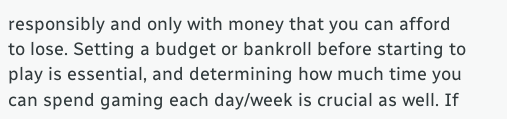responsibly and only with money that you can afford to lose. Setting a budget or bankroll before starting to play is essential, and determining how much time you can spend gaming each day/week is crucial as well. If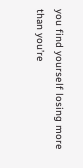you find yourself losing more than you’re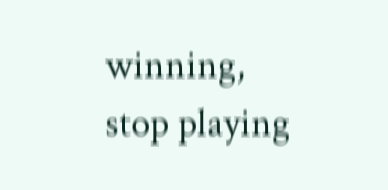winning, stop playing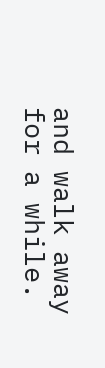and walk away for a while.